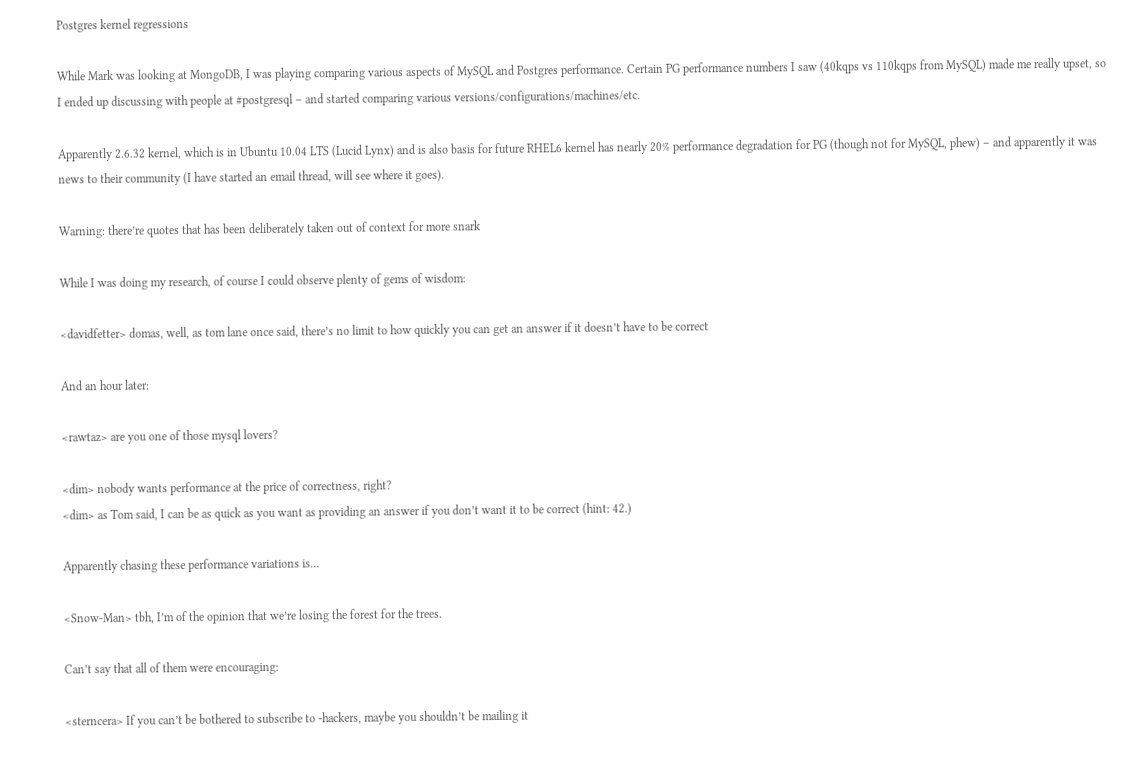Postgres kernel regressions

While Mark was looking at MongoDB, I was playing comparing various aspects of MySQL and Postgres performance. Certain PG performance numbers I saw (40kqps vs 110kqps from MySQL) made me really upset, so I ended up discussing with people at #postgresql – and started comparing various versions/configurations/machines/etc.

Apparently 2.6.32 kernel, which is in Ubuntu 10.04 LTS (Lucid Lynx) and is also basis for future RHEL6 kernel has nearly 20% performance degradation for PG (though not for MySQL, phew) – and apparently it was news to their community (I have started an email thread, will see where it goes).

Warning: there’re quotes that has been deliberately taken out of context for more snark

While I was doing my research, of course I could observe plenty of gems of wisdom:

<davidfetter> domas, well, as tom lane once said, there’s no limit to how quickly you can get an answer if it doesn’t have to be correct

And an hour later:

<rawtaz> are you one of those mysql lovers?

<dim> nobody wants performance at the price of correctness, right?
<dim> as Tom said, I can be as quick as you want as providing an answer if you don’t want it to be correct (hint: 42.)

Apparently chasing these performance variations is…

<Snow-Man> tbh, I’m of the opinion that we’re losing the forest for the trees.

Can’t say that all of them were encouraging:

<sterncera> If you can’t be bothered to subscribe to -hackers, maybe you shouldn’t be mailing it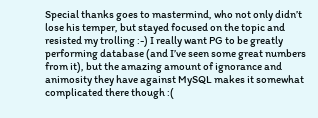Special thanks goes to mastermind, who not only didn’t lose his temper, but stayed focused on the topic and resisted my trolling :-) I really want PG to be greatly performing database (and I’ve seen some great numbers from it), but the amazing amount of ignorance and animosity they have against MySQL makes it somewhat complicated there though :(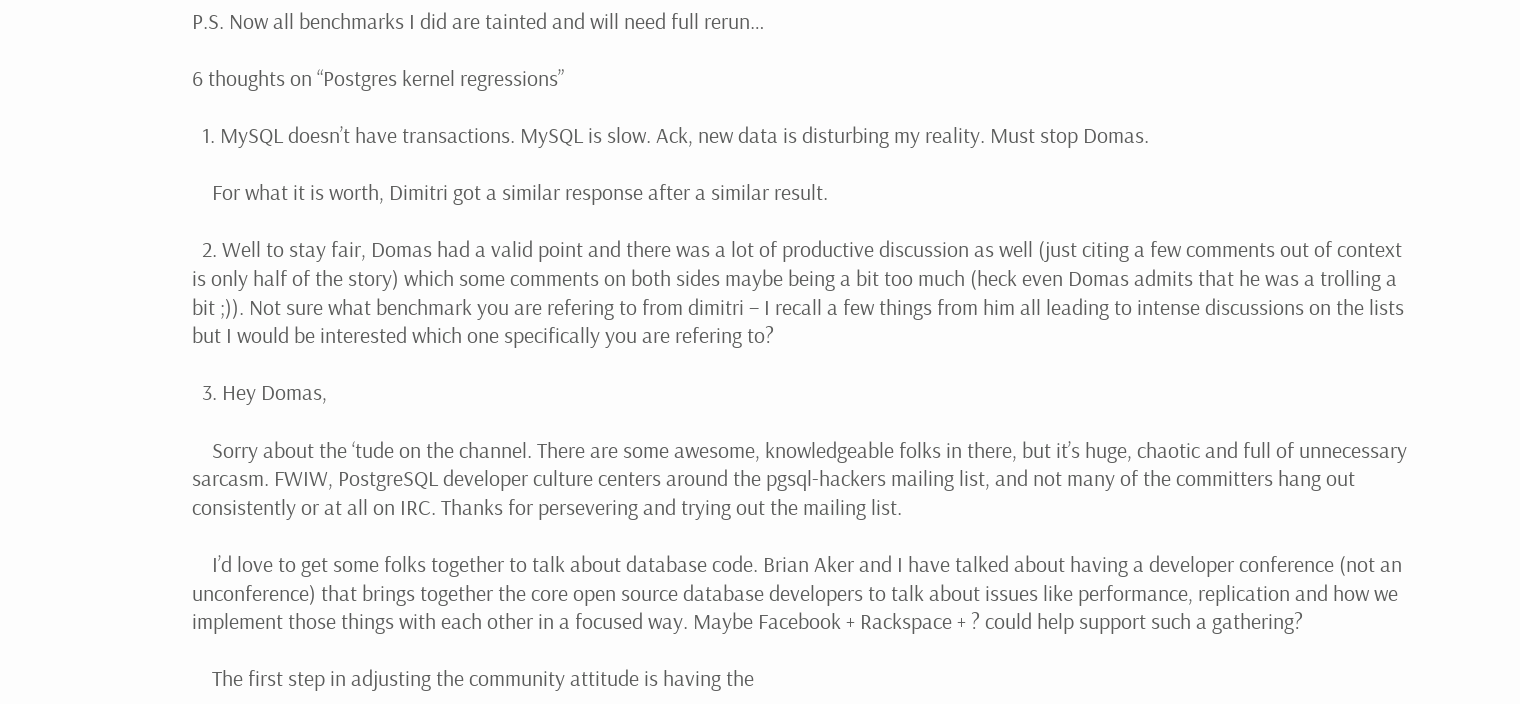P.S. Now all benchmarks I did are tainted and will need full rerun…

6 thoughts on “Postgres kernel regressions”

  1. MySQL doesn’t have transactions. MySQL is slow. Ack, new data is disturbing my reality. Must stop Domas.

    For what it is worth, Dimitri got a similar response after a similar result.

  2. Well to stay fair, Domas had a valid point and there was a lot of productive discussion as well (just citing a few comments out of context is only half of the story) which some comments on both sides maybe being a bit too much (heck even Domas admits that he was a trolling a bit ;)). Not sure what benchmark you are refering to from dimitri – I recall a few things from him all leading to intense discussions on the lists but I would be interested which one specifically you are refering to?

  3. Hey Domas,

    Sorry about the ‘tude on the channel. There are some awesome, knowledgeable folks in there, but it’s huge, chaotic and full of unnecessary sarcasm. FWIW, PostgreSQL developer culture centers around the pgsql-hackers mailing list, and not many of the committers hang out consistently or at all on IRC. Thanks for persevering and trying out the mailing list.

    I’d love to get some folks together to talk about database code. Brian Aker and I have talked about having a developer conference (not an unconference) that brings together the core open source database developers to talk about issues like performance, replication and how we implement those things with each other in a focused way. Maybe Facebook + Rackspace + ? could help support such a gathering?

    The first step in adjusting the community attitude is having the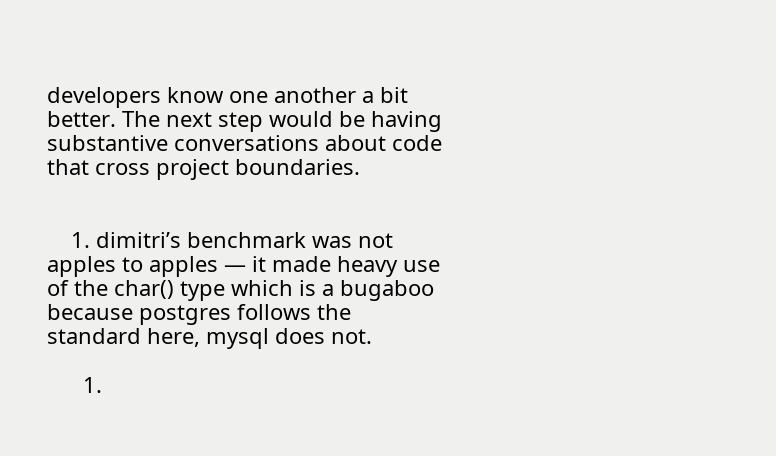developers know one another a bit better. The next step would be having substantive conversations about code that cross project boundaries.


    1. dimitri’s benchmark was not apples to apples — it made heavy use of the char() type which is a bugaboo because postgres follows the standard here, mysql does not.

      1.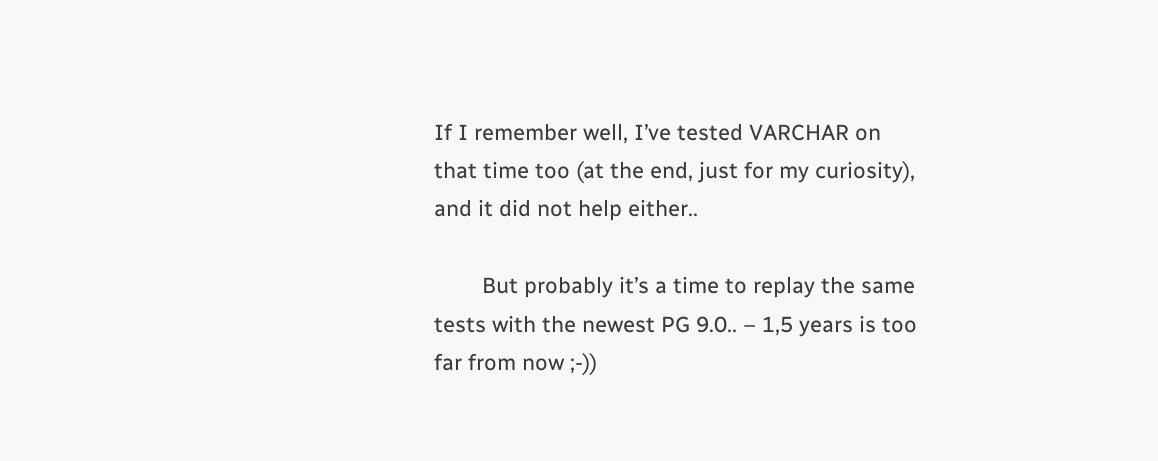If I remember well, I’ve tested VARCHAR on that time too (at the end, just for my curiosity), and it did not help either..

        But probably it’s a time to replay the same tests with the newest PG 9.0.. – 1,5 years is too far from now ;-))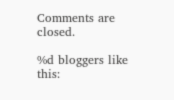Comments are closed.

%d bloggers like this: